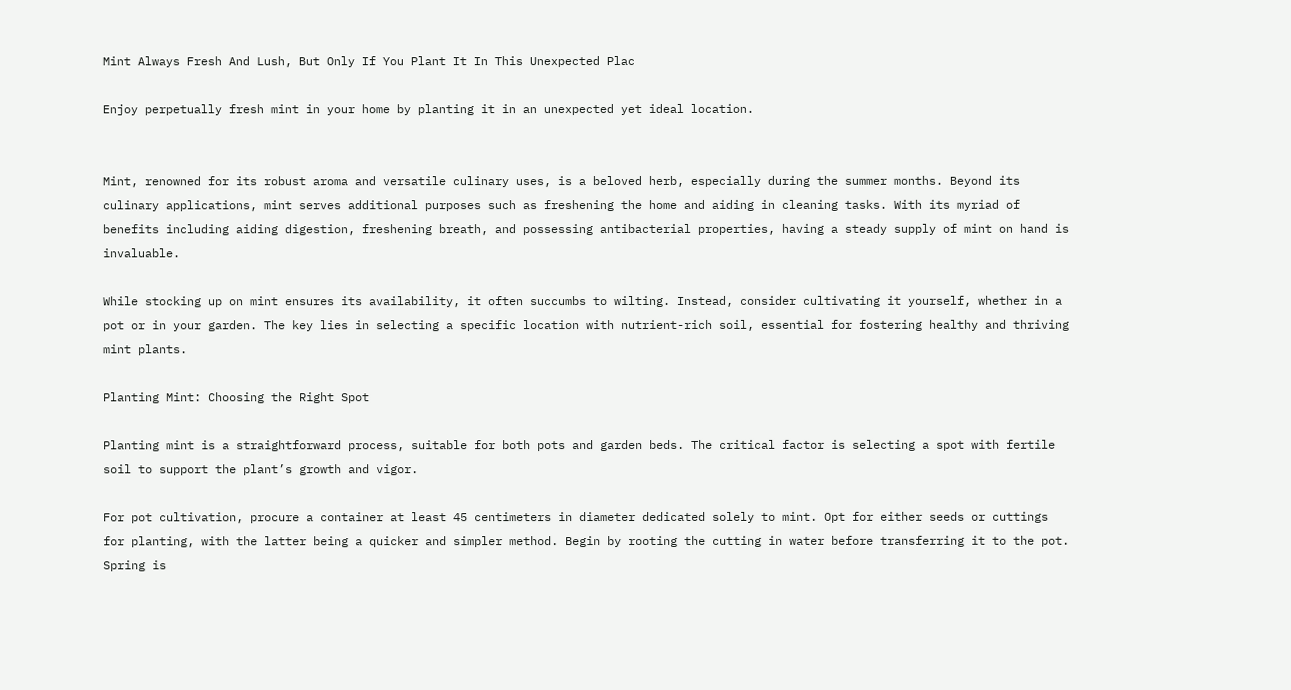Mint Always Fresh And Lush, But Only If You Plant It In This Unexpected Plac

Enjoy perpetually fresh mint in your home by planting it in an unexpected yet ideal location.


Mint, renowned for its robust aroma and versatile culinary uses, is a beloved herb, especially during the summer months. Beyond its culinary applications, mint serves additional purposes such as freshening the home and aiding in cleaning tasks. With its myriad of benefits including aiding digestion, freshening breath, and possessing antibacterial properties, having a steady supply of mint on hand is invaluable.

While stocking up on mint ensures its availability, it often succumbs to wilting. Instead, consider cultivating it yourself, whether in a pot or in your garden. The key lies in selecting a specific location with nutrient-rich soil, essential for fostering healthy and thriving mint plants.

Planting Mint: Choosing the Right Spot

Planting mint is a straightforward process, suitable for both pots and garden beds. The critical factor is selecting a spot with fertile soil to support the plant’s growth and vigor.

For pot cultivation, procure a container at least 45 centimeters in diameter dedicated solely to mint. Opt for either seeds or cuttings for planting, with the latter being a quicker and simpler method. Begin by rooting the cutting in water before transferring it to the pot. Spring is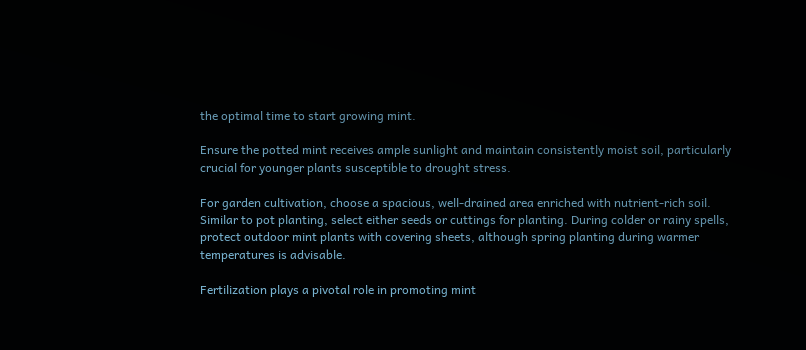the optimal time to start growing mint.

Ensure the potted mint receives ample sunlight and maintain consistently moist soil, particularly crucial for younger plants susceptible to drought stress.

For garden cultivation, choose a spacious, well-drained area enriched with nutrient-rich soil. Similar to pot planting, select either seeds or cuttings for planting. During colder or rainy spells, protect outdoor mint plants with covering sheets, although spring planting during warmer temperatures is advisable.

Fertilization plays a pivotal role in promoting mint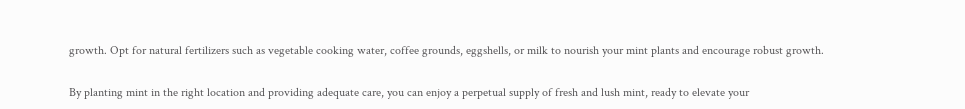growth. Opt for natural fertilizers such as vegetable cooking water, coffee grounds, eggshells, or milk to nourish your mint plants and encourage robust growth.

By planting mint in the right location and providing adequate care, you can enjoy a perpetual supply of fresh and lush mint, ready to elevate your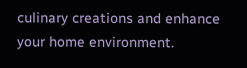culinary creations and enhance your home environment.